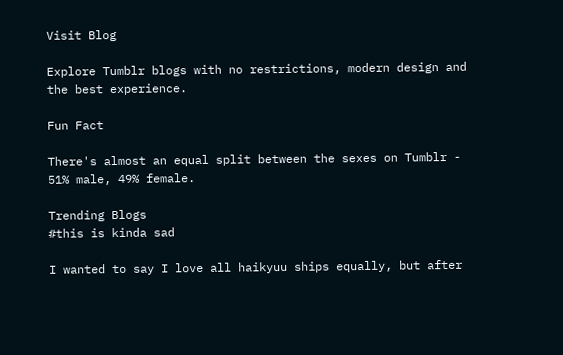Visit Blog

Explore Tumblr blogs with no restrictions, modern design and the best experience.

Fun Fact

There's almost an equal split between the sexes on Tumblr - 51% male, 49% female.

Trending Blogs
#this is kinda sad

I wanted to say I love all haikyuu ships equally, but after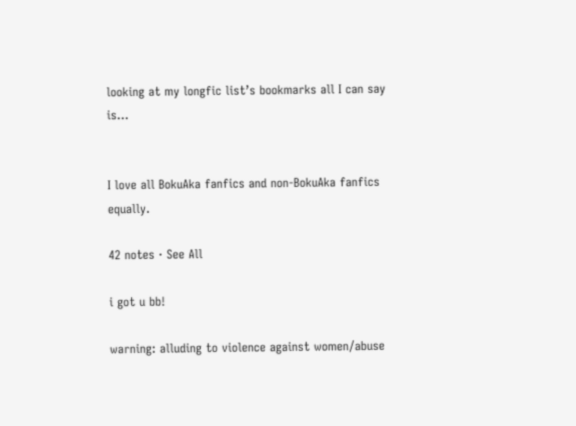looking at my longfic list’s bookmarks all I can say is…


I love all BokuAka fanfics and non-BokuAka fanfics equally.

42 notes · See All

i got u bb!

warning: alluding to violence against women/abuse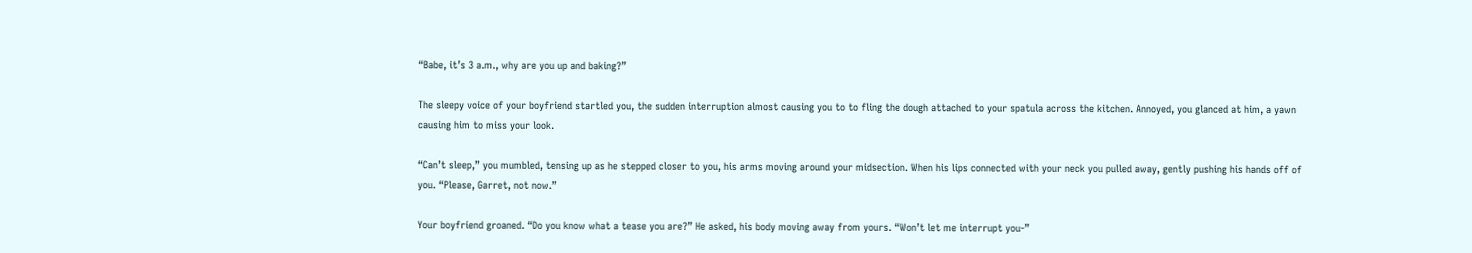“Babe, it’s 3 a.m., why are you up and baking?”

The sleepy voice of your boyfriend startled you, the sudden interruption almost causing you to to fling the dough attached to your spatula across the kitchen. Annoyed, you glanced at him, a yawn causing him to miss your look.

“Can’t sleep,” you mumbled, tensing up as he stepped closer to you, his arms moving around your midsection. When his lips connected with your neck you pulled away, gently pushing his hands off of you. “Please, Garret, not now.”

Your boyfriend groaned. “Do you know what a tease you are?” He asked, his body moving away from yours. “Won’t let me interrupt you-”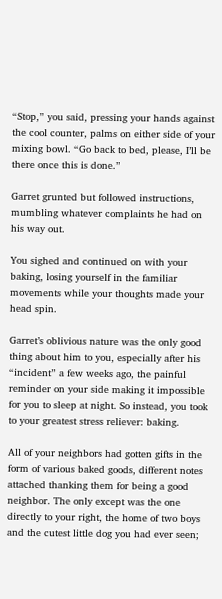“Stop,” you said, pressing your hands against the cool counter, palms on either side of your mixing bowl. “Go back to bed, please, I’ll be there once this is done.”

Garret grunted but followed instructions, mumbling whatever complaints he had on his way out.

You sighed and continued on with your baking, losing yourself in the familiar movements while your thoughts made your head spin.

Garret’s oblivious nature was the only good thing about him to you, especially after his “incident” a few weeks ago, the painful reminder on your side making it impossible for you to sleep at night. So instead, you took to your greatest stress reliever: baking.

All of your neighbors had gotten gifts in the form of various baked goods, different notes attached thanking them for being a good neighbor. The only except was the one directly to your right, the home of two boys and the cutest little dog you had ever seen;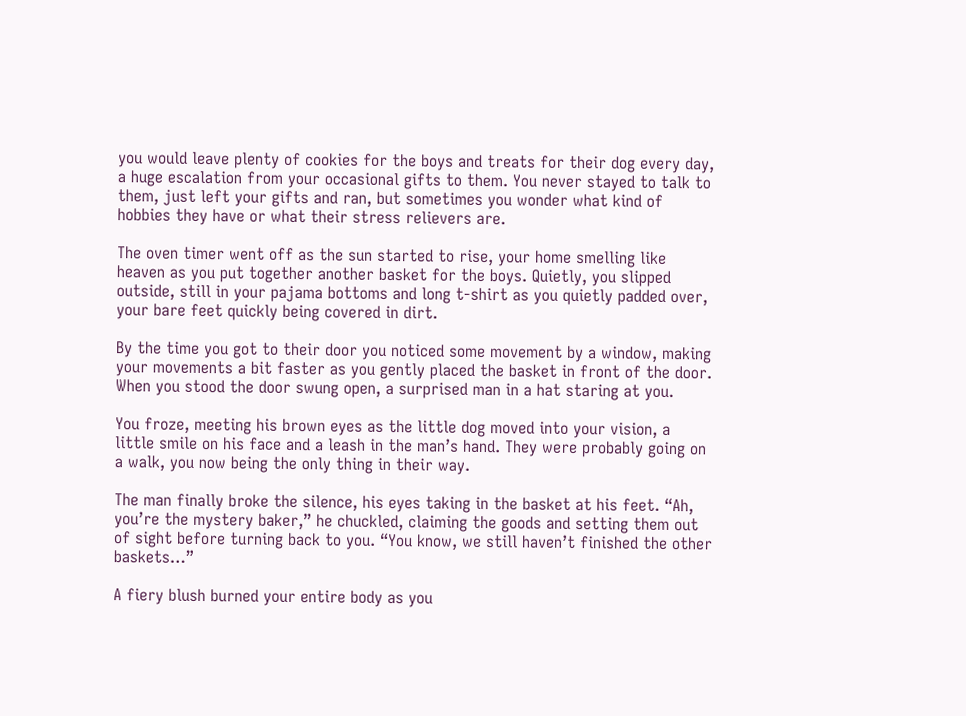you would leave plenty of cookies for the boys and treats for their dog every day, a huge escalation from your occasional gifts to them. You never stayed to talk to them, just left your gifts and ran, but sometimes you wonder what kind of hobbies they have or what their stress relievers are.

The oven timer went off as the sun started to rise, your home smelling like heaven as you put together another basket for the boys. Quietly, you slipped outside, still in your pajama bottoms and long t-shirt as you quietly padded over, your bare feet quickly being covered in dirt.

By the time you got to their door you noticed some movement by a window, making your movements a bit faster as you gently placed the basket in front of the door. When you stood the door swung open, a surprised man in a hat staring at you.

You froze, meeting his brown eyes as the little dog moved into your vision, a little smile on his face and a leash in the man’s hand. They were probably going on a walk, you now being the only thing in their way.

The man finally broke the silence, his eyes taking in the basket at his feet. “Ah, you’re the mystery baker,” he chuckled, claiming the goods and setting them out of sight before turning back to you. “You know, we still haven’t finished the other baskets…”

A fiery blush burned your entire body as you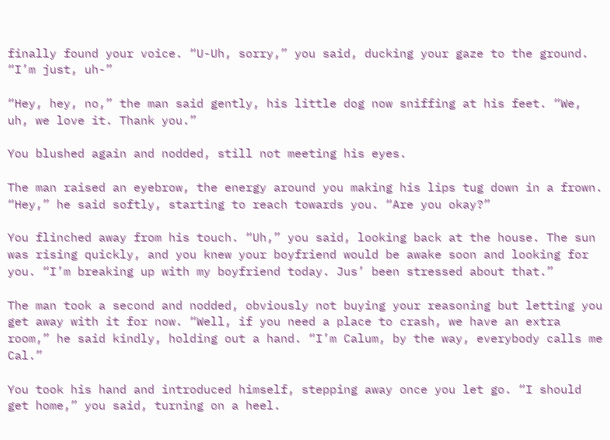finally found your voice. “U-Uh, sorry,” you said, ducking your gaze to the ground. “I’m just, uh-”

“Hey, hey, no,” the man said gently, his little dog now sniffing at his feet. “We, uh, we love it. Thank you.”

You blushed again and nodded, still not meeting his eyes.

The man raised an eyebrow, the energy around you making his lips tug down in a frown. “Hey,” he said softly, starting to reach towards you. “Are you okay?”

You flinched away from his touch. “Uh,” you said, looking back at the house. The sun was rising quickly, and you knew your boyfriend would be awake soon and looking for you. “I’m breaking up with my boyfriend today. Jus’ been stressed about that.”

The man took a second and nodded, obviously not buying your reasoning but letting you get away with it for now. “Well, if you need a place to crash, we have an extra room,” he said kindly, holding out a hand. “I’m Calum, by the way, everybody calls me Cal.”

You took his hand and introduced himself, stepping away once you let go. “I should get home,” you said, turning on a heel.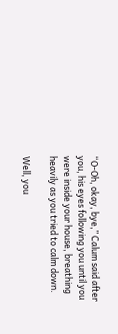“O-Oh, okay, bye,” Calum said after you, his eyes following you until you were inside your house, breathing heavily as you tried to calm down.

Well, you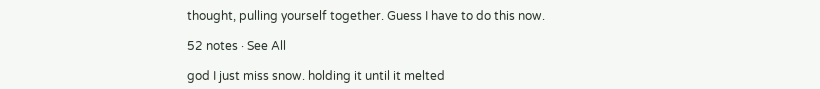thought, pulling yourself together. Guess I have to do this now.

52 notes · See All

god I just miss snow. holding it until it melted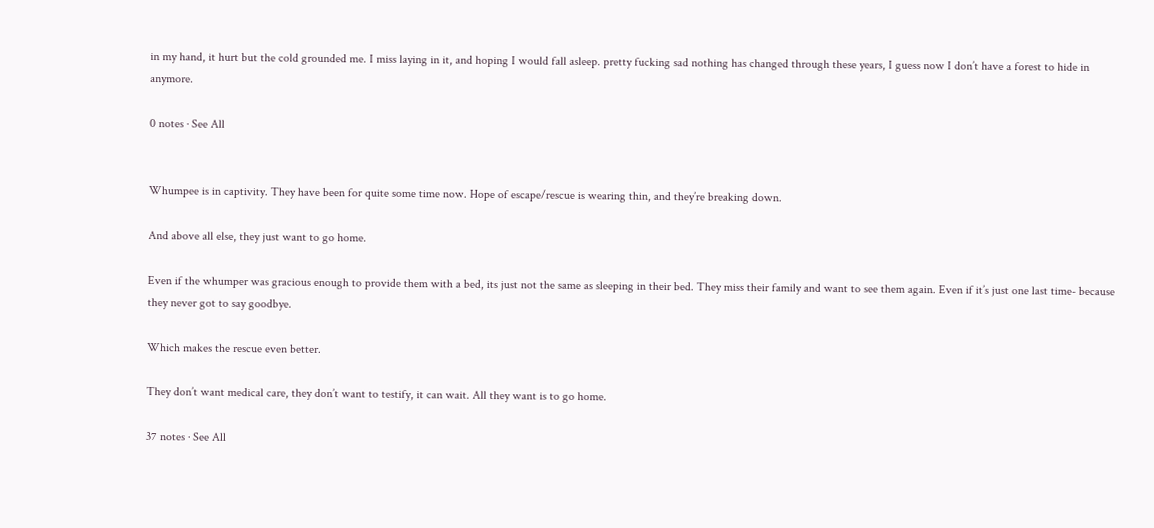in my hand, it hurt but the cold grounded me. I miss laying in it, and hoping I would fall asleep. pretty fucking sad nothing has changed through these years, I guess now I don’t have a forest to hide in anymore.

0 notes · See All


Whumpee is in captivity. They have been for quite some time now. Hope of escape/rescue is wearing thin, and they’re breaking down.

And above all else, they just want to go home.

Even if the whumper was gracious enough to provide them with a bed, its just not the same as sleeping in their bed. They miss their family and want to see them again. Even if it’s just one last time- because they never got to say goodbye.

Which makes the rescue even better.

They don’t want medical care, they don’t want to testify, it can wait. All they want is to go home.

37 notes · See All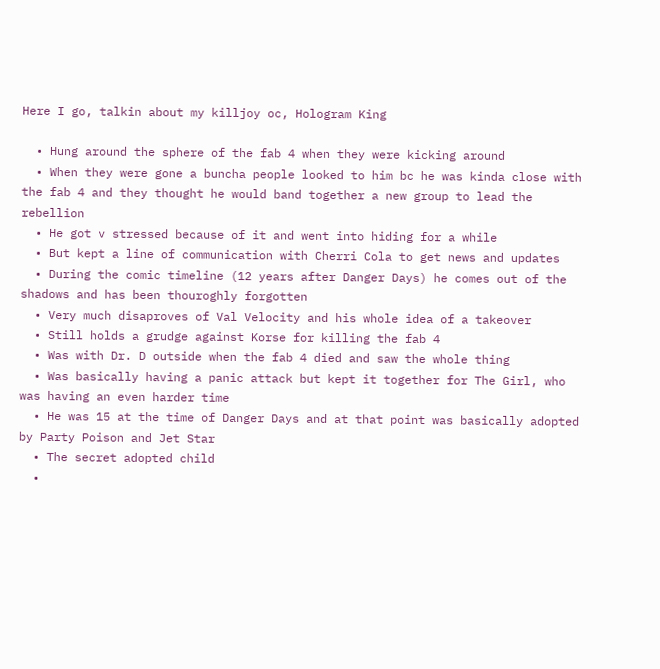Here I go, talkin about my killjoy oc, Hologram King

  • Hung around the sphere of the fab 4 when they were kicking around
  • When they were gone a buncha people looked to him bc he was kinda close with the fab 4 and they thought he would band together a new group to lead the rebellion
  • He got v stressed because of it and went into hiding for a while
  • But kept a line of communication with Cherri Cola to get news and updates
  • During the comic timeline (12 years after Danger Days) he comes out of the shadows and has been thouroghly forgotten
  • Very much disaproves of Val Velocity and his whole idea of a takeover
  • Still holds a grudge against Korse for killing the fab 4
  • Was with Dr. D outside when the fab 4 died and saw the whole thing
  • Was basically having a panic attack but kept it together for The Girl, who was having an even harder time
  • He was 15 at the time of Danger Days and at that point was basically adopted by Party Poison and Jet Star
  • The secret adopted child
  •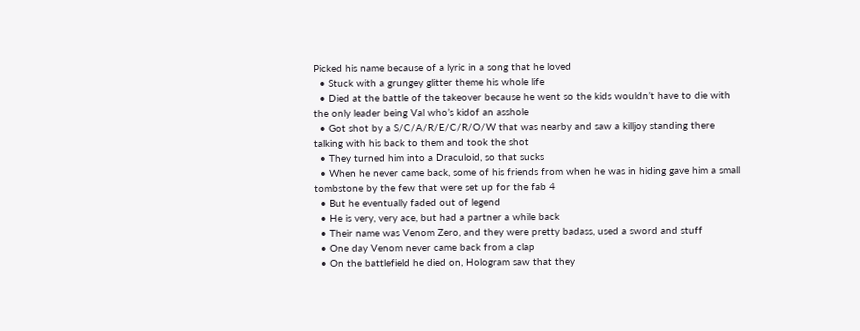Picked his name because of a lyric in a song that he loved
  • Stuck with a grungey glitter theme his whole life
  • Died at the battle of the takeover because he went so the kids wouldn’t have to die with the only leader being Val who’s kidof an asshole
  • Got shot by a S/C/A/R/E/C/R/O/W that was nearby and saw a killjoy standing there talking with his back to them and took the shot
  • They turned him into a Draculoid, so that sucks
  • When he never came back, some of his friends from when he was in hiding gave him a small tombstone by the few that were set up for the fab 4
  • But he eventually faded out of legend
  • He is very, very ace, but had a partner a while back
  • Their name was Venom Zero, and they were pretty badass, used a sword and stuff
  • One day Venom never came back from a clap
  • On the battlefield he died on, Hologram saw that they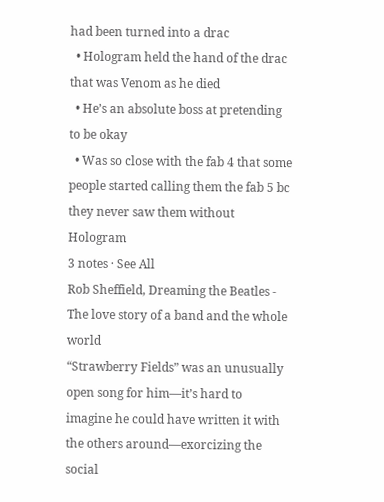had been turned into a drac
  • Hologram held the hand of the drac that was Venom as he died
  • He’s an absolute boss at pretending to be okay
  • Was so close with the fab 4 that some people started calling them the fab 5 bc they never saw them without Hologram
3 notes · See All
Rob Sheffield, Dreaming the Beatles - The love story of a band and the whole world
“Strawberry Fields” was an unusually open song for him—it’s hard to imagine he could have written it with the others around—exorcizing the social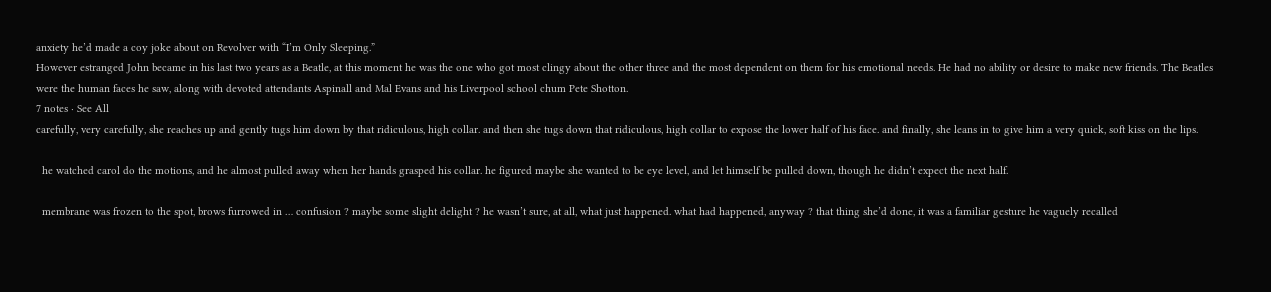anxiety he’d made a coy joke about on Revolver with “I’m Only Sleeping.”
However estranged John became in his last two years as a Beatle, at this moment he was the one who got most clingy about the other three and the most dependent on them for his emotional needs. He had no ability or desire to make new friends. The Beatles were the human faces he saw, along with devoted attendants Aspinall and Mal Evans and his Liverpool school chum Pete Shotton.
7 notes · See All
carefully, very carefully, she reaches up and gently tugs him down by that ridiculous, high collar. and then she tugs down that ridiculous, high collar to expose the lower half of his face. and finally, she leans in to give him a very quick, soft kiss on the lips.

  he watched carol do the motions, and he almost pulled away when her hands grasped his collar. he figured maybe she wanted to be eye level, and let himself be pulled down, though he didn’t expect the next half.

  membrane was frozen to the spot, brows furrowed in … confusion ? maybe some slight delight ? he wasn’t sure, at all, what just happened. what had happened, anyway ? that thing she’d done, it was a familiar gesture he vaguely recalled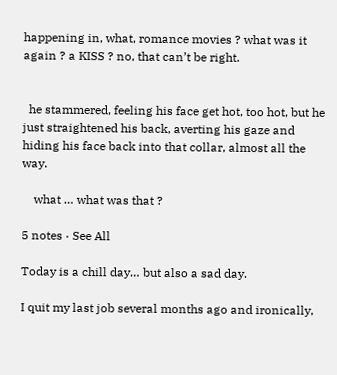happening in, what, romance movies ? what was it again ? a KISS ? no, that can’t be right.


  he stammered, feeling his face get hot, too hot, but he just straightened his back, averting his gaze and hiding his face back into that collar, almost all the way.

    what … what was that ?

5 notes · See All

Today is a chill day… but also a sad day.

I quit my last job several months ago and ironically,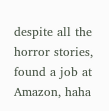despite all the horror stories, found a job at Amazon, haha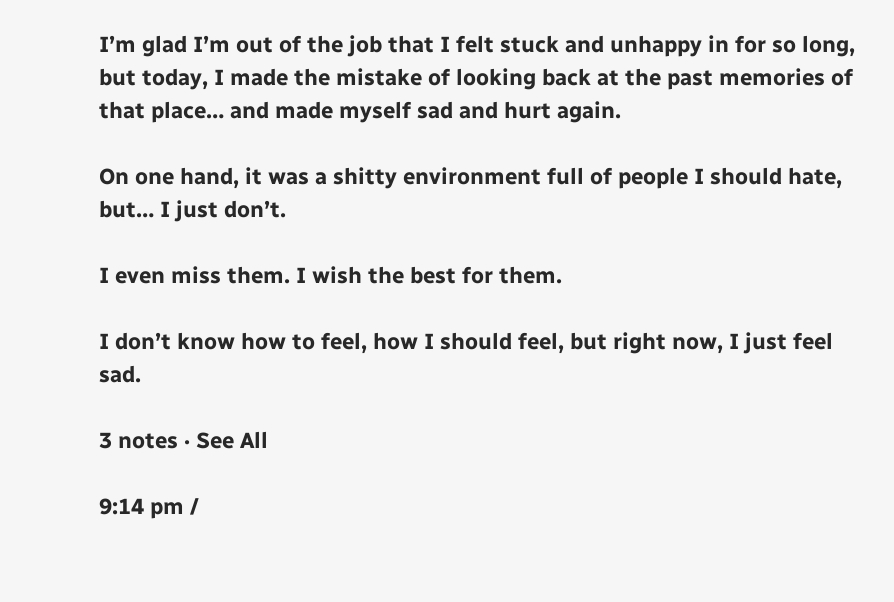I’m glad I’m out of the job that I felt stuck and unhappy in for so long, but today, I made the mistake of looking back at the past memories of that place… and made myself sad and hurt again.

On one hand, it was a shitty environment full of people I should hate, but… I just don’t.

I even miss them. I wish the best for them.

I don’t know how to feel, how I should feel, but right now, I just feel sad.

3 notes · See All

9:14 pm /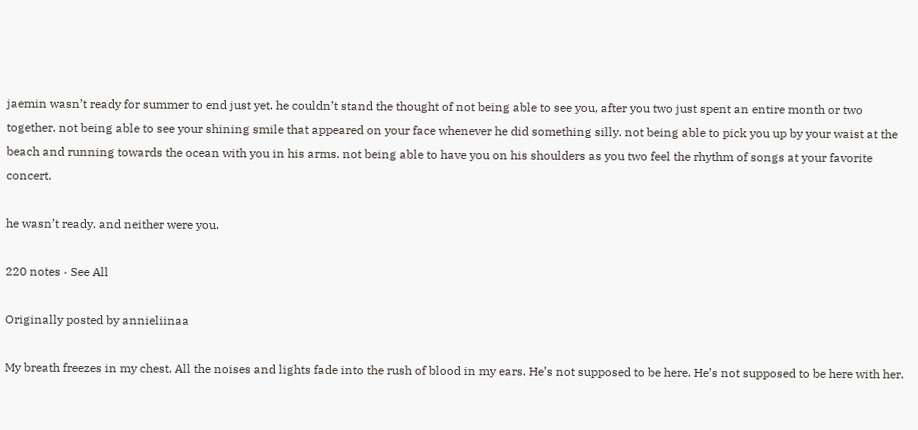jaemin wasn’t ready for summer to end just yet. he couldn’t stand the thought of not being able to see you, after you two just spent an entire month or two together. not being able to see your shining smile that appeared on your face whenever he did something silly. not being able to pick you up by your waist at the beach and running towards the ocean with you in his arms. not being able to have you on his shoulders as you two feel the rhythm of songs at your favorite concert.

he wasn’t ready. and neither were you.

220 notes · See All

Originally posted by annieliinaa

My breath freezes in my chest. All the noises and lights fade into the rush of blood in my ears. He’s not supposed to be here. He’s not supposed to be here with her.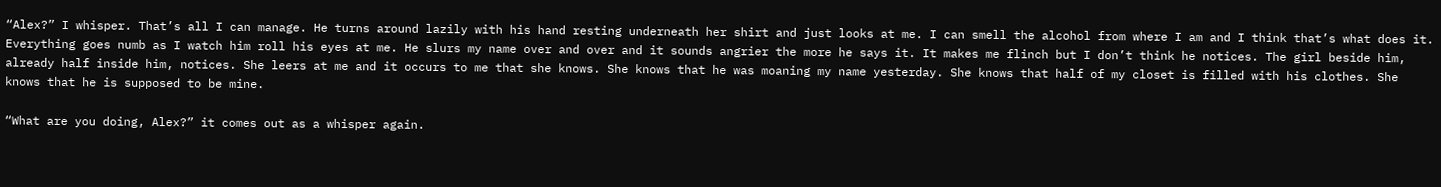“Alex?” I whisper. That’s all I can manage. He turns around lazily with his hand resting underneath her shirt and just looks at me. I can smell the alcohol from where I am and I think that’s what does it. Everything goes numb as I watch him roll his eyes at me. He slurs my name over and over and it sounds angrier the more he says it. It makes me flinch but I don’t think he notices. The girl beside him, already half inside him, notices. She leers at me and it occurs to me that she knows. She knows that he was moaning my name yesterday. She knows that half of my closet is filled with his clothes. She knows that he is supposed to be mine.

“What are you doing, Alex?” it comes out as a whisper again.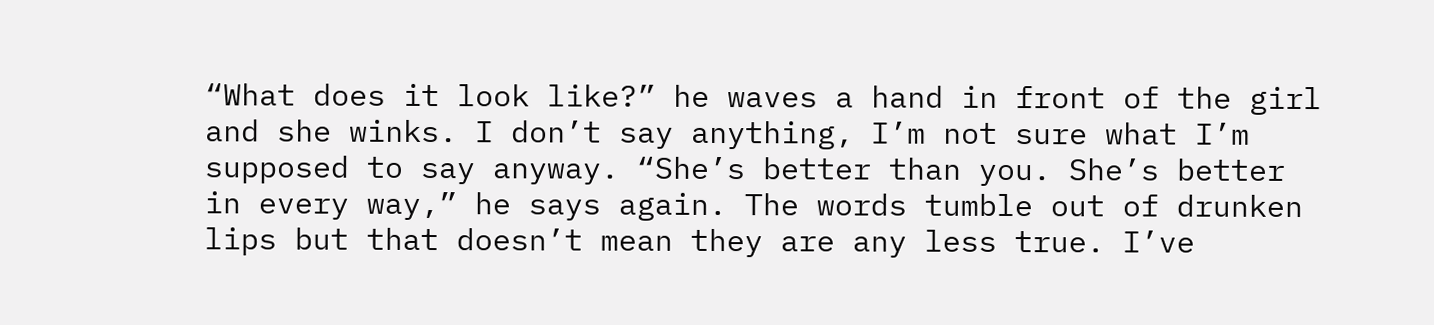“What does it look like?” he waves a hand in front of the girl and she winks. I don’t say anything, I’m not sure what I’m supposed to say anyway. “She’s better than you. She’s better in every way,” he says again. The words tumble out of drunken lips but that doesn’t mean they are any less true. I’ve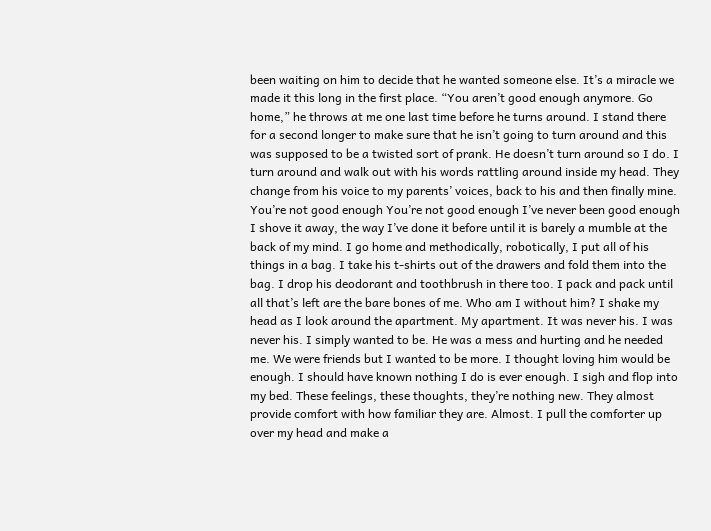been waiting on him to decide that he wanted someone else. It’s a miracle we made it this long in the first place. “You aren’t good enough anymore. Go home,” he throws at me one last time before he turns around. I stand there for a second longer to make sure that he isn’t going to turn around and this was supposed to be a twisted sort of prank. He doesn’t turn around so I do. I turn around and walk out with his words rattling around inside my head. They change from his voice to my parents’ voices, back to his and then finally mine. You’re not good enough You’re not good enough I’ve never been good enough I shove it away, the way I’ve done it before until it is barely a mumble at the back of my mind. I go home and methodically, robotically, I put all of his things in a bag. I take his t-shirts out of the drawers and fold them into the bag. I drop his deodorant and toothbrush in there too. I pack and pack until all that’s left are the bare bones of me. Who am I without him? I shake my head as I look around the apartment. My apartment. It was never his. I was never his. I simply wanted to be. He was a mess and hurting and he needed me. We were friends but I wanted to be more. I thought loving him would be enough. I should have known nothing I do is ever enough. I sigh and flop into my bed. These feelings, these thoughts, they’re nothing new. They almost provide comfort with how familiar they are. Almost. I pull the comforter up over my head and make a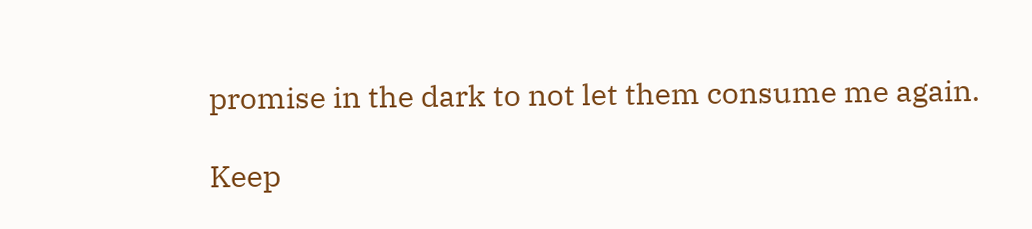promise in the dark to not let them consume me again.

Keep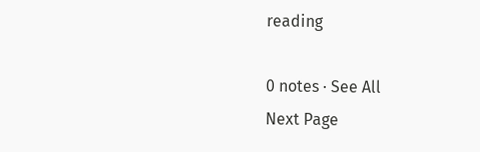reading

0 notes · See All
Next Page